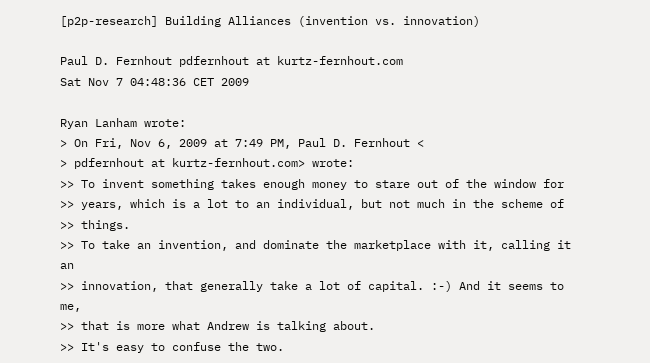[p2p-research] Building Alliances (invention vs. innovation)

Paul D. Fernhout pdfernhout at kurtz-fernhout.com
Sat Nov 7 04:48:36 CET 2009

Ryan Lanham wrote:
> On Fri, Nov 6, 2009 at 7:49 PM, Paul D. Fernhout <
> pdfernhout at kurtz-fernhout.com> wrote:
>> To invent something takes enough money to stare out of the window for
>> years, which is a lot to an individual, but not much in the scheme of
>> things.
>> To take an invention, and dominate the marketplace with it, calling it an
>> innovation, that generally take a lot of capital. :-) And it seems to me,
>> that is more what Andrew is talking about.
>> It's easy to confuse the two.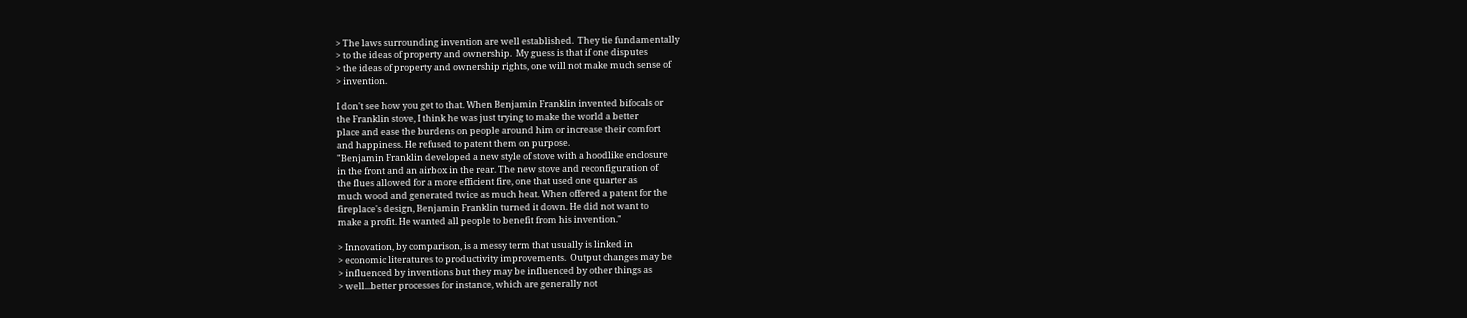> The laws surrounding invention are well established.  They tie fundamentally
> to the ideas of property and ownership.  My guess is that if one disputes
> the ideas of property and ownership rights, one will not make much sense of
> invention.

I don't see how you get to that. When Benjamin Franklin invented bifocals or
the Franklin stove, I think he was just trying to make the world a better
place and ease the burdens on people around him or increase their comfort
and happiness. He refused to patent them on purpose.
"Benjamin Franklin developed a new style of stove with a hoodlike enclosure
in the front and an airbox in the rear. The new stove and reconfiguration of
the flues allowed for a more efficient fire, one that used one quarter as
much wood and generated twice as much heat. When offered a patent for the
fireplace's design, Benjamin Franklin turned it down. He did not want to
make a profit. He wanted all people to benefit from his invention."

> Innovation, by comparison, is a messy term that usually is linked in
> economic literatures to productivity improvements.  Output changes may be
> influenced by inventions but they may be influenced by other things as
> well...better processes for instance, which are generally not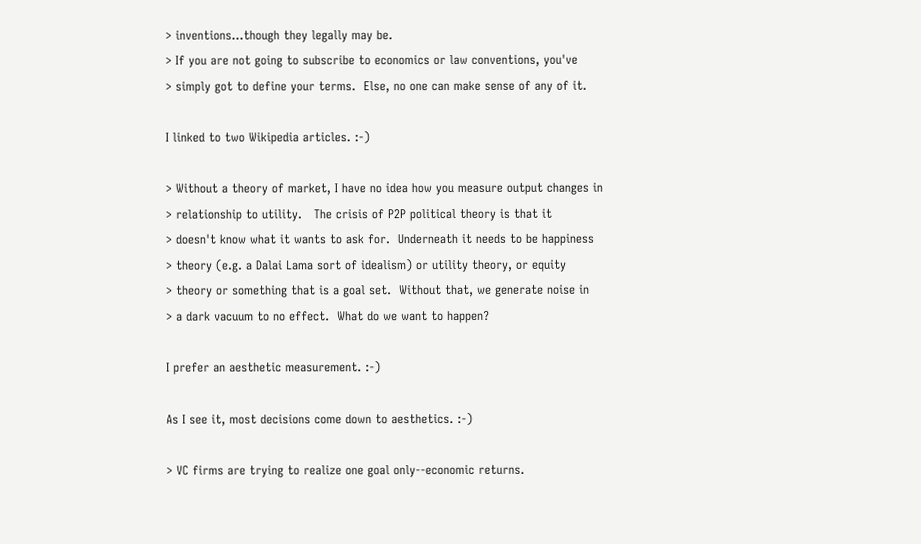> inventions...though they legally may be.
> If you are not going to subscribe to economics or law conventions, you've
> simply got to define your terms.  Else, no one can make sense of any of it.

I linked to two Wikipedia articles. :-)

> Without a theory of market, I have no idea how you measure output changes in
> relationship to utility.   The crisis of P2P political theory is that it
> doesn't know what it wants to ask for.  Underneath it needs to be happiness
> theory (e.g. a Dalai Lama sort of idealism) or utility theory, or equity
> theory or something that is a goal set.  Without that, we generate noise in
> a dark vacuum to no effect.  What do we want to happen?

I prefer an aesthetic measurement. :-)

As I see it, most decisions come down to aesthetics. :-)

> VC firms are trying to realize one goal only--economic returns.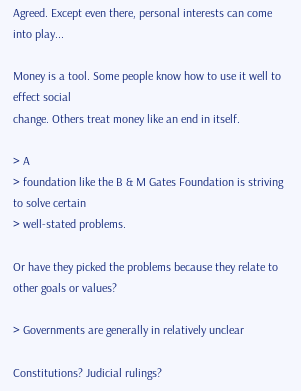Agreed. Except even there, personal interests can come into play...

Money is a tool. Some people know how to use it well to effect social
change. Others treat money like an end in itself.

> A
> foundation like the B & M Gates Foundation is striving to solve certain
> well-stated problems.

Or have they picked the problems because they relate to other goals or values?

> Governments are generally in relatively unclear

Constitutions? Judicial rulings?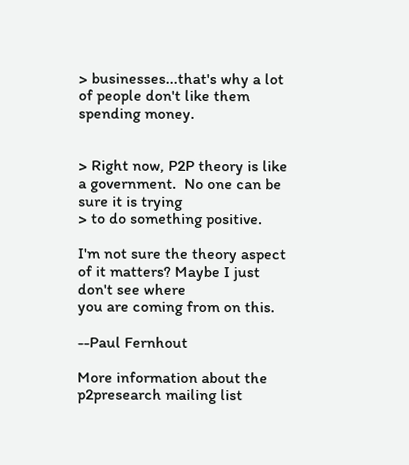> businesses...that's why a lot of people don't like them spending money.


> Right now, P2P theory is like a government.  No one can be sure it is trying
> to do something positive.

I'm not sure the theory aspect of it matters? Maybe I just don't see where
you are coming from on this.

--Paul Fernhout

More information about the p2presearch mailing list